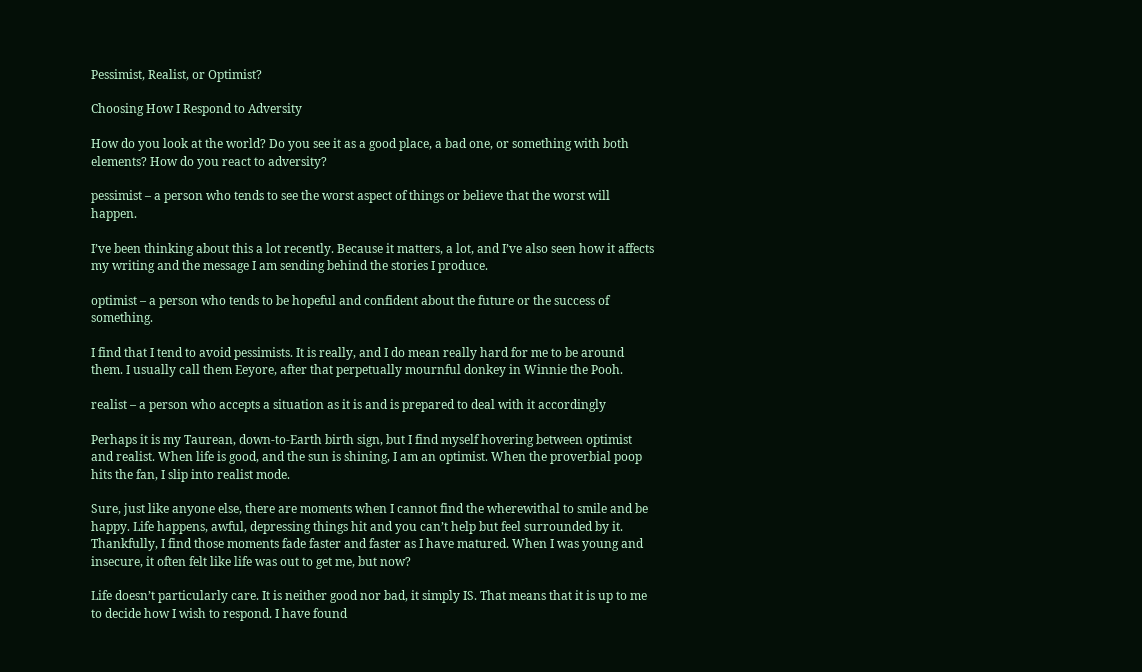Pessimist, Realist, or Optimist?

Choosing How I Respond to Adversity

How do you look at the world? Do you see it as a good place, a bad one, or something with both elements? How do you react to adversity?

pessimist – a person who tends to see the worst aspect of things or believe that the worst will happen.

I’ve been thinking about this a lot recently. Because it matters, a lot, and I’ve also seen how it affects my writing and the message I am sending behind the stories I produce.

optimist – a person who tends to be hopeful and confident about the future or the success of something.

I find that I tend to avoid pessimists. It is really, and I do mean really hard for me to be around them. I usually call them Eeyore, after that perpetually mournful donkey in Winnie the Pooh.

realist – a person who accepts a situation as it is and is prepared to deal with it accordingly

Perhaps it is my Taurean, down-to-Earth birth sign, but I find myself hovering between optimist and realist. When life is good, and the sun is shining, I am an optimist. When the proverbial poop hits the fan, I slip into realist mode.

Sure, just like anyone else, there are moments when I cannot find the wherewithal to smile and be happy. Life happens, awful, depressing things hit and you can’t help but feel surrounded by it. Thankfully, I find those moments fade faster and faster as I have matured. When I was young and insecure, it often felt like life was out to get me, but now?

Life doesn’t particularly care. It is neither good nor bad, it simply IS. That means that it is up to me to decide how I wish to respond. I have found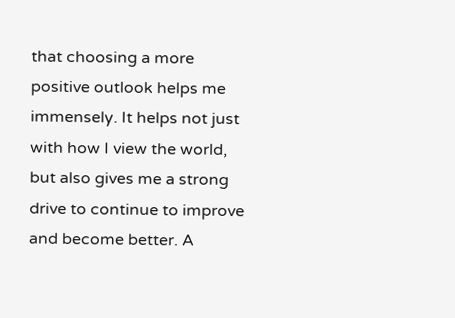that choosing a more positive outlook helps me immensely. It helps not just with how I view the world, but also gives me a strong drive to continue to improve and become better. A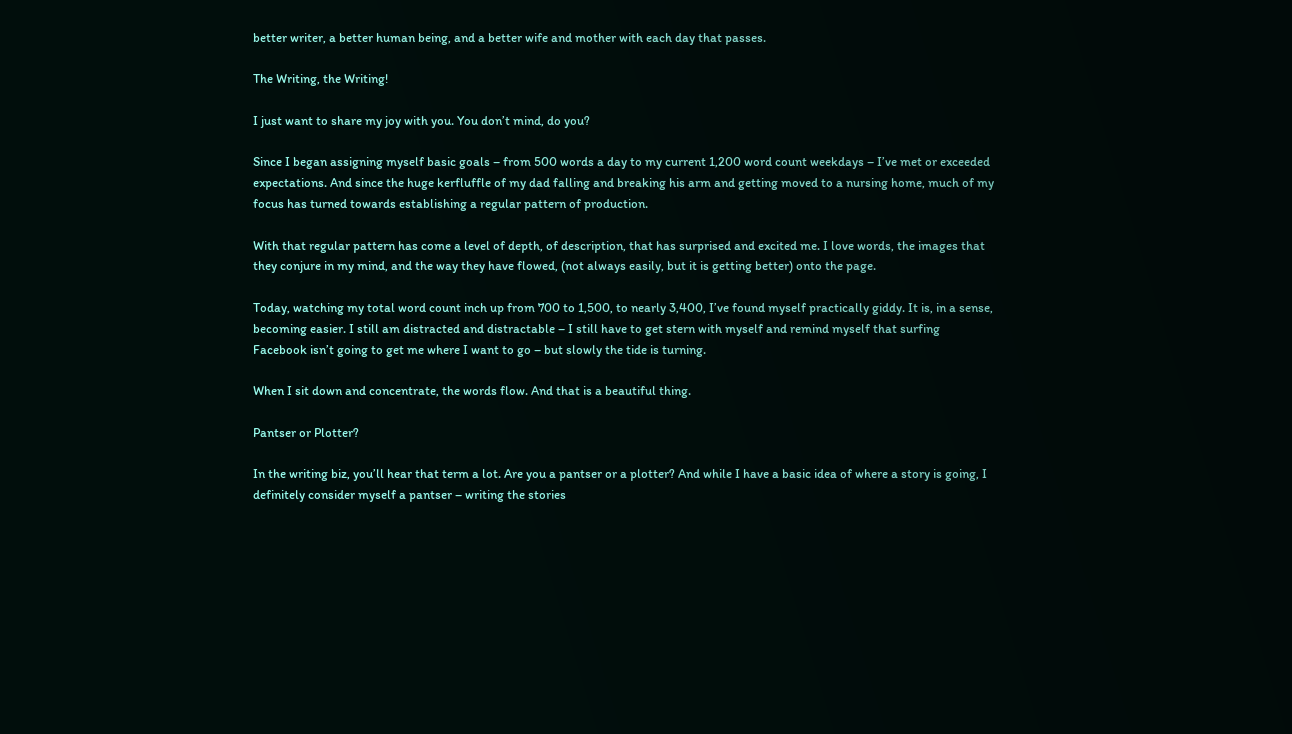better writer, a better human being, and a better wife and mother with each day that passes.

The Writing, the Writing!

I just want to share my joy with you. You don’t mind, do you?

Since I began assigning myself basic goals – from 500 words a day to my current 1,200 word count weekdays – I’ve met or exceeded expectations. And since the huge kerfluffle of my dad falling and breaking his arm and getting moved to a nursing home, much of my focus has turned towards establishing a regular pattern of production.

With that regular pattern has come a level of depth, of description, that has surprised and excited me. I love words, the images that they conjure in my mind, and the way they have flowed, (not always easily, but it is getting better) onto the page.

Today, watching my total word count inch up from 700 to 1,500, to nearly 3,400, I’ve found myself practically giddy. It is, in a sense, becoming easier. I still am distracted and distractable – I still have to get stern with myself and remind myself that surfing Facebook isn’t going to get me where I want to go – but slowly the tide is turning.

When I sit down and concentrate, the words flow. And that is a beautiful thing.

Pantser or Plotter?

In the writing biz, you’ll hear that term a lot. Are you a pantser or a plotter? And while I have a basic idea of where a story is going, I definitely consider myself a pantser – writing the stories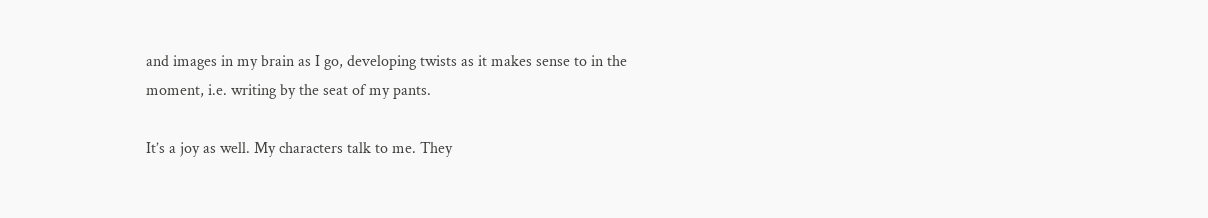and images in my brain as I go, developing twists as it makes sense to in the moment, i.e. writing by the seat of my pants.

It’s a joy as well. My characters talk to me. They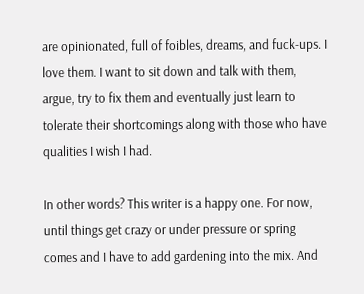are opinionated, full of foibles, dreams, and fuck-ups. I love them. I want to sit down and talk with them, argue, try to fix them and eventually just learn to tolerate their shortcomings along with those who have qualities I wish I had.

In other words? This writer is a happy one. For now, until things get crazy or under pressure or spring comes and I have to add gardening into the mix. And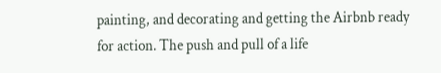painting, and decorating and getting the Airbnb ready for action. The push and pull of a life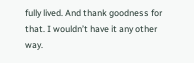fully lived. And thank goodness for that. I wouldn’t have it any other way.